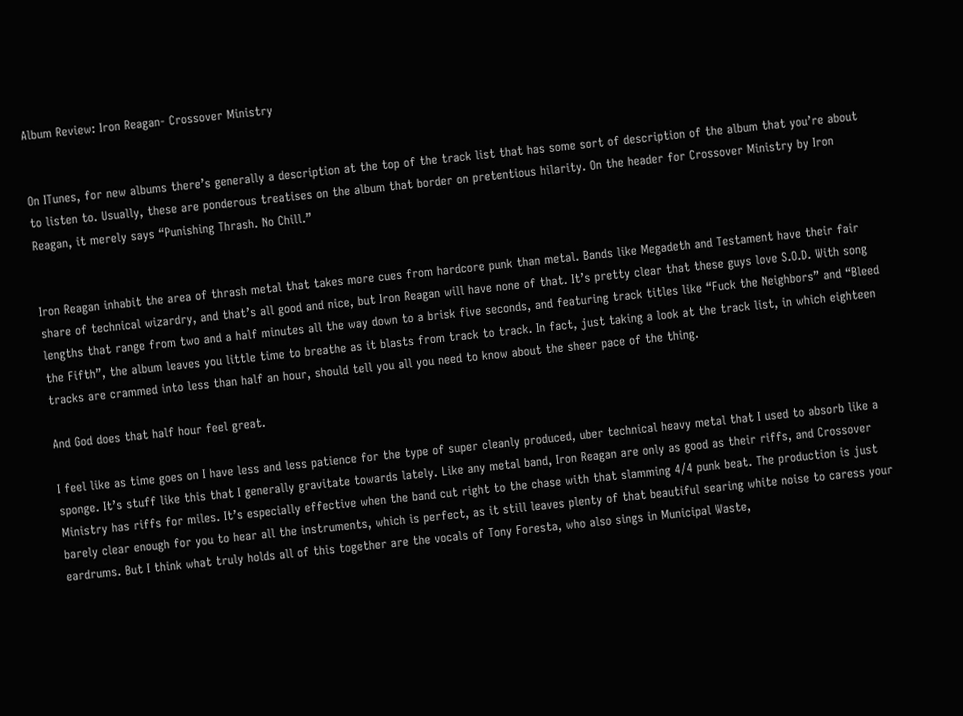Album Review: Iron Reagan- Crossover Ministry


On ITunes, for new albums there’s generally a description at the top of the track list that has some sort of description of the album that you’re about to listen to. Usually, these are ponderous treatises on the album that border on pretentious hilarity. On the header for Crossover Ministry by Iron Reagan, it merely says “Punishing Thrash. No Chill.”


Iron Reagan inhabit the area of thrash metal that takes more cues from hardcore punk than metal. Bands like Megadeth and Testament have their fair share of technical wizardry, and that’s all good and nice, but Iron Reagan will have none of that. It’s pretty clear that these guys love S.O.D. With song lengths that range from two and a half minutes all the way down to a brisk five seconds, and featuring track titles like “Fuck the Neighbors” and “Bleed the Fifth”, the album leaves you little time to breathe as it blasts from track to track. In fact, just taking a look at the track list, in which eighteen tracks are crammed into less than half an hour, should tell you all you need to know about the sheer pace of the thing.

And God does that half hour feel great.

I feel like as time goes on I have less and less patience for the type of super cleanly produced, uber technical heavy metal that I used to absorb like a sponge. It’s stuff like this that I generally gravitate towards lately. Like any metal band, Iron Reagan are only as good as their riffs, and Crossover Ministry has riffs for miles. It’s especially effective when the band cut right to the chase with that slamming 4/4 punk beat. The production is just barely clear enough for you to hear all the instruments, which is perfect, as it still leaves plenty of that beautiful searing white noise to caress your eardrums. But I think what truly holds all of this together are the vocals of Tony Foresta, who also sings in Municipal Waste,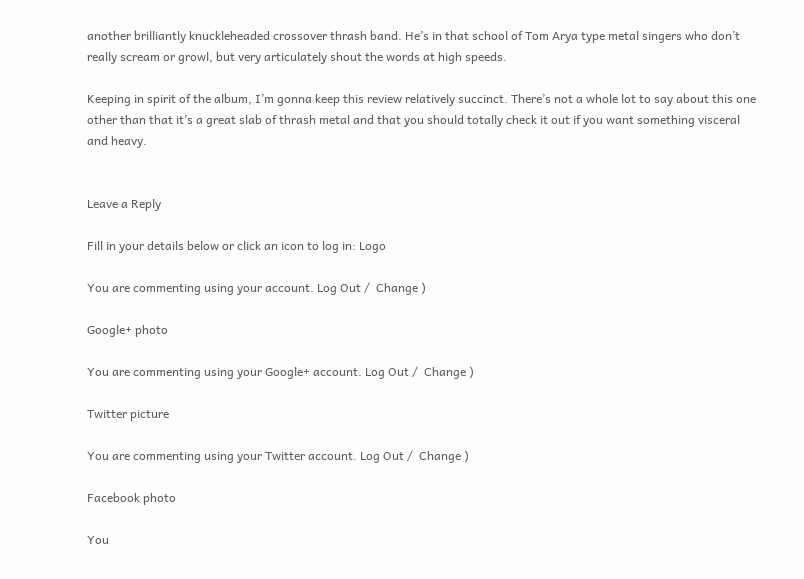another brilliantly knuckleheaded crossover thrash band. He’s in that school of Tom Arya type metal singers who don’t really scream or growl, but very articulately shout the words at high speeds.

Keeping in spirit of the album, I’m gonna keep this review relatively succinct. There’s not a whole lot to say about this one other than that it’s a great slab of thrash metal and that you should totally check it out if you want something visceral and heavy.


Leave a Reply

Fill in your details below or click an icon to log in: Logo

You are commenting using your account. Log Out /  Change )

Google+ photo

You are commenting using your Google+ account. Log Out /  Change )

Twitter picture

You are commenting using your Twitter account. Log Out /  Change )

Facebook photo

You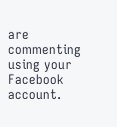are commenting using your Facebook account.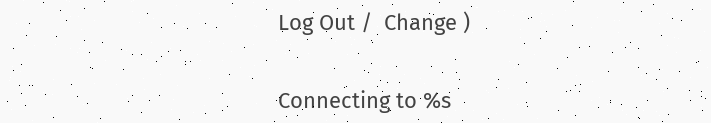Log Out /  Change )


Connecting to %s